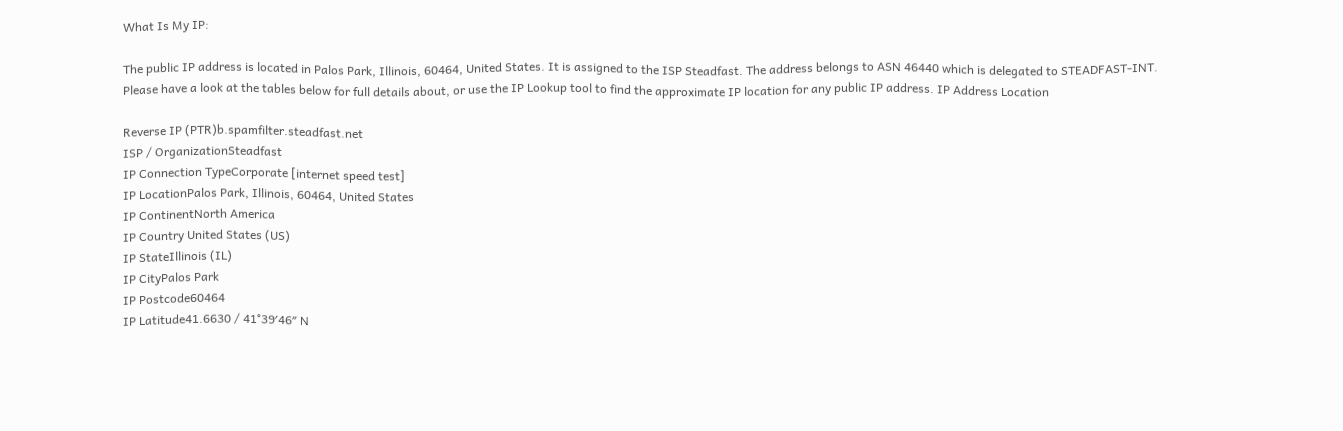What Is My IP:

The public IP address is located in Palos Park, Illinois, 60464, United States. It is assigned to the ISP Steadfast. The address belongs to ASN 46440 which is delegated to STEADFAST-INT.
Please have a look at the tables below for full details about, or use the IP Lookup tool to find the approximate IP location for any public IP address. IP Address Location

Reverse IP (PTR)b.spamfilter.steadfast.net
ISP / OrganizationSteadfast
IP Connection TypeCorporate [internet speed test]
IP LocationPalos Park, Illinois, 60464, United States
IP ContinentNorth America
IP Country United States (US)
IP StateIllinois (IL)
IP CityPalos Park
IP Postcode60464
IP Latitude41.6630 / 41°39′46″ N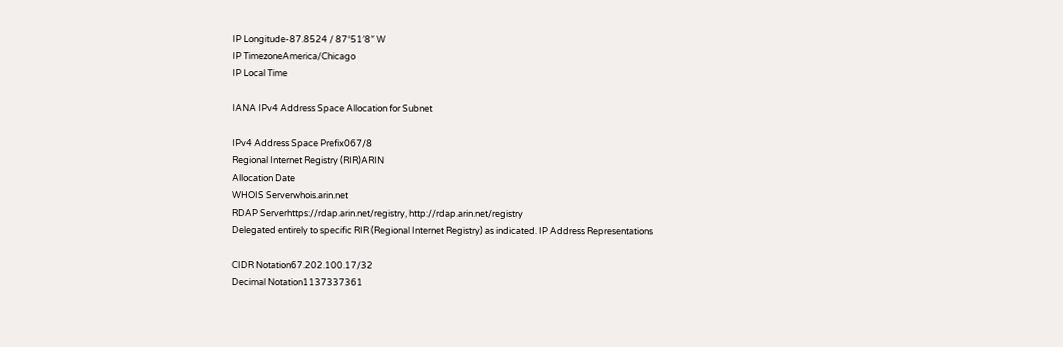IP Longitude-87.8524 / 87°51′8″ W
IP TimezoneAmerica/Chicago
IP Local Time

IANA IPv4 Address Space Allocation for Subnet

IPv4 Address Space Prefix067/8
Regional Internet Registry (RIR)ARIN
Allocation Date
WHOIS Serverwhois.arin.net
RDAP Serverhttps://rdap.arin.net/registry, http://rdap.arin.net/registry
Delegated entirely to specific RIR (Regional Internet Registry) as indicated. IP Address Representations

CIDR Notation67.202.100.17/32
Decimal Notation1137337361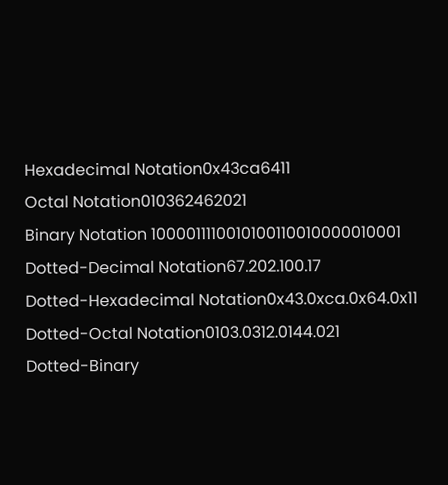Hexadecimal Notation0x43ca6411
Octal Notation010362462021
Binary Notation 1000011110010100110010000010001
Dotted-Decimal Notation67.202.100.17
Dotted-Hexadecimal Notation0x43.0xca.0x64.0x11
Dotted-Octal Notation0103.0312.0144.021
Dotted-Binary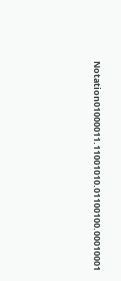Notation01000011.11001010.01100100.00010001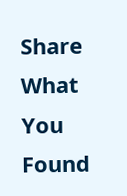Share What You Found